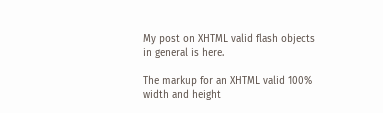My post on XHTML valid flash objects in general is here.

The markup for an XHTML valid 100% width and height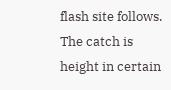flash site follows. The catch is height in certain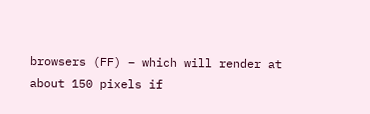browsers (FF) – which will render at about 150 pixels if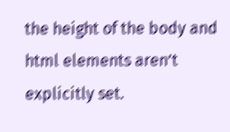the height of the body and html elements aren’t explicitly set.